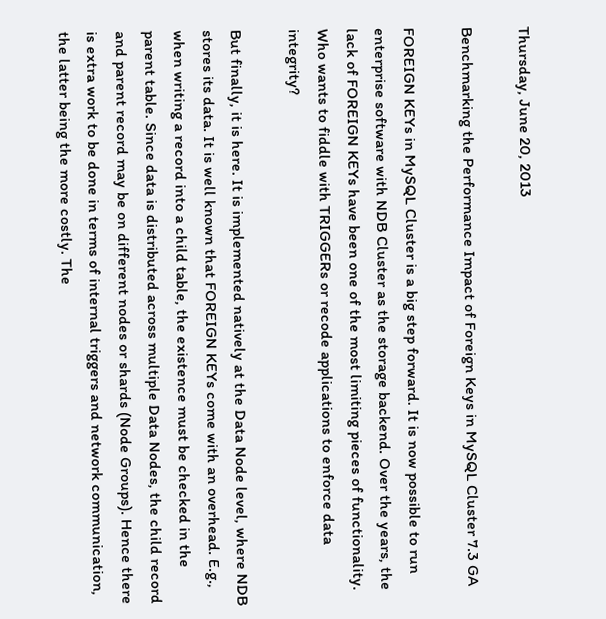Thursday, June 20, 2013

Benchmarking the Performance Impact of Foreign Keys in MySQL Cluster 7.3 GA

FOREIGN KEYs in MySQL Cluster is a big step forward. It is now possible to run enterprise software with NDB Cluster as the storage backend. Over the years, the lack of FOREIGN KEYs have been one of the most limiting pieces of functionality. Who wants to fiddle with TRIGGERs or recode applications to enforce data integrity?

But finally, it is here. It is implemented natively at the Data Node level, where NDB stores its data. It is well known that FOREIGN KEYs come with an overhead. E.g., when writing a record into a child table, the existence must be checked in the parent table. Since data is distributed across multiple Data Nodes, the child record and parent record may be on different nodes or shards (Node Groups). Hence there is extra work to be done in terms of internal triggers and network communication, the latter being the more costly. The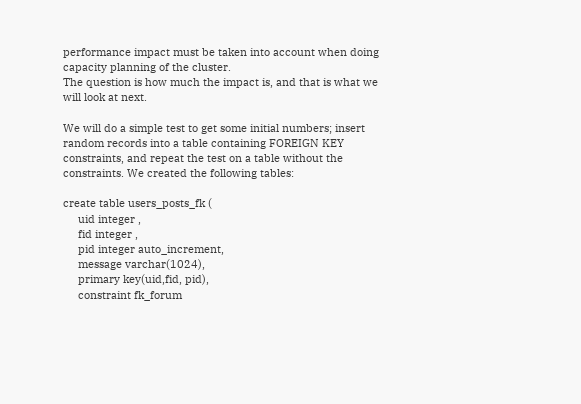performance impact must be taken into account when doing capacity planning of the cluster.
The question is how much the impact is, and that is what we will look at next.

We will do a simple test to get some initial numbers; insert random records into a table containing FOREIGN KEY constraints, and repeat the test on a table without the constraints. We created the following tables:

create table users_posts_fk (
     uid integer ,
     fid integer ,
     pid integer auto_increment,
     message varchar(1024),
     primary key(uid,fid, pid),
     constraint fk_forum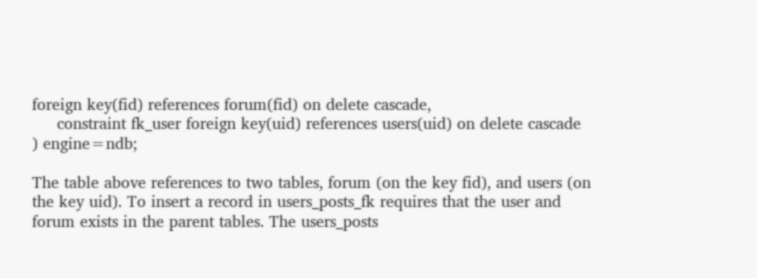foreign key(fid) references forum(fid) on delete cascade,
     constraint fk_user foreign key(uid) references users(uid) on delete cascade
) engine=ndb;

The table above references to two tables, forum (on the key fid), and users (on the key uid). To insert a record in users_posts_fk requires that the user and forum exists in the parent tables. The users_posts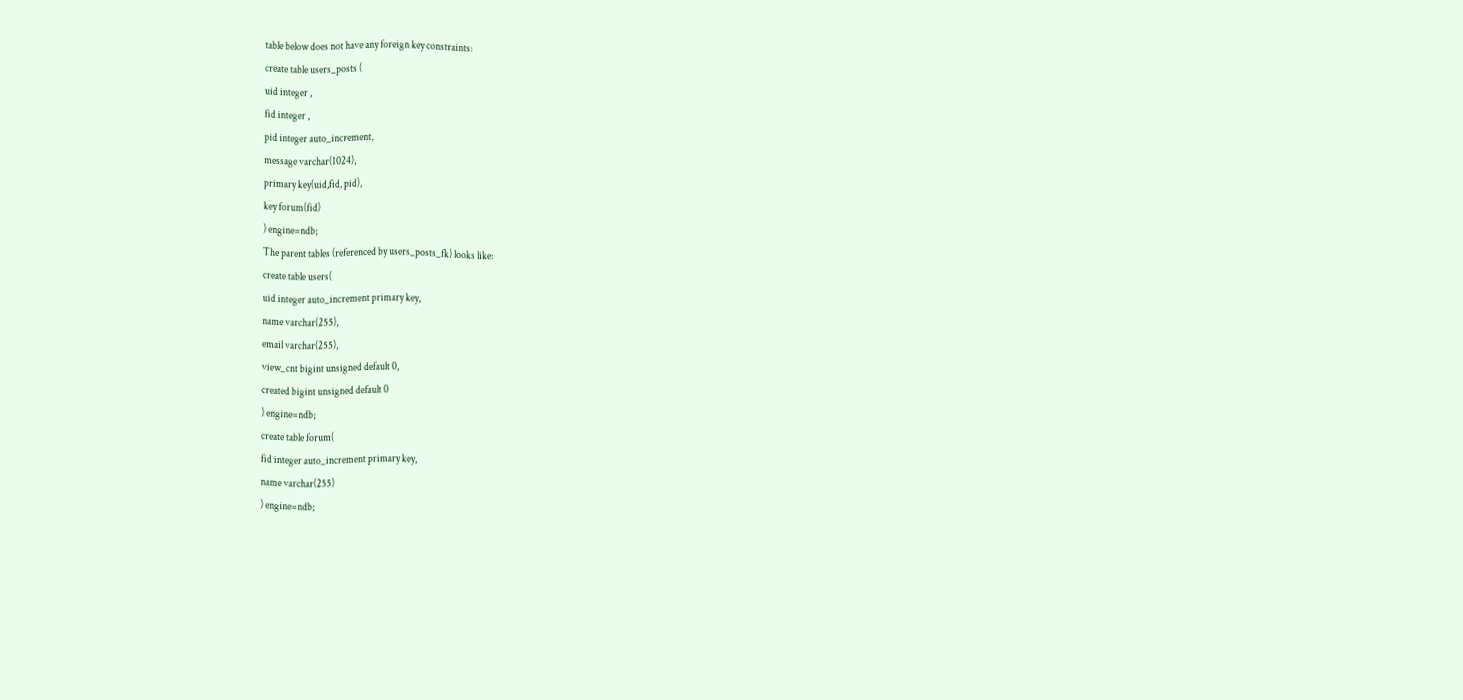table below does not have any foreign key constraints:
create table users_posts (
uid integer ,
fid integer ,
pid integer auto_increment,
message varchar(1024),
primary key(uid,fid, pid),
key forum(fid)
) engine=ndb;
The parent tables (referenced by users_posts_fk) looks like:
create table users(
uid integer auto_increment primary key,
name varchar(255),
email varchar(255),
view_cnt bigint unsigned default 0,
created bigint unsigned default 0
) engine=ndb;
create table forum(
fid integer auto_increment primary key,
name varchar(255)
) engine=ndb;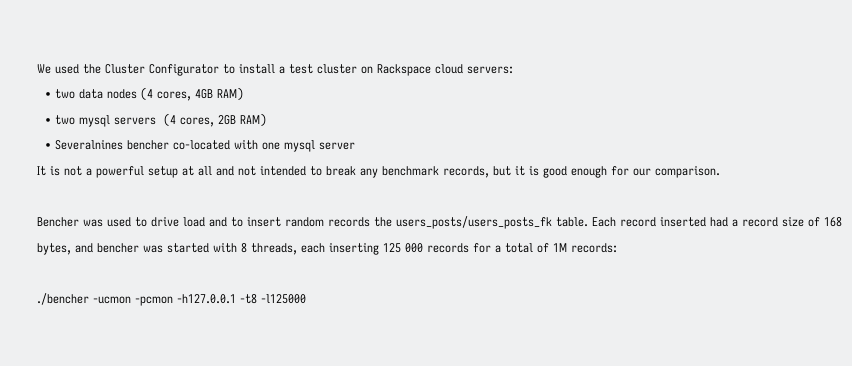We used the Cluster Configurator to install a test cluster on Rackspace cloud servers:
  • two data nodes (4 cores, 4GB RAM)
  • two mysql servers  (4 cores, 2GB RAM)
  • Severalnines bencher co-located with one mysql server
It is not a powerful setup at all and not intended to break any benchmark records, but it is good enough for our comparison.

Bencher was used to drive load and to insert random records the users_posts/users_posts_fk table. Each record inserted had a record size of 168 bytes, and bencher was started with 8 threads, each inserting 125 000 records for a total of 1M records:

./bencher -ucmon -pcmon -h127.0.0.1 -t8 -l125000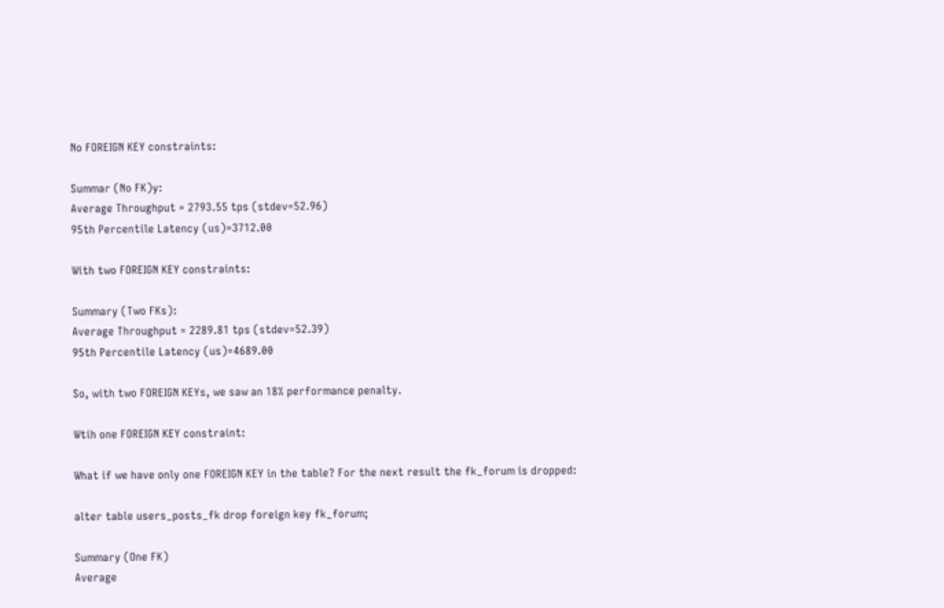No FOREIGN KEY constraints:

Summar (No FK)y:
Average Throughput = 2793.55 tps (stdev=52.96)
95th Percentile Latency (us)=3712.00

With two FOREIGN KEY constraints:

Summary (Two FKs):
Average Throughput = 2289.81 tps (stdev=52.39)
95th Percentile Latency (us)=4689.00

So, with two FOREIGN KEYs, we saw an 18% performance penalty.

Wtih one FOREIGN KEY constraint:

What if we have only one FOREIGN KEY in the table? For the next result the fk_forum is dropped:

alter table users_posts_fk drop foreign key fk_forum;

Summary (One FK)
Average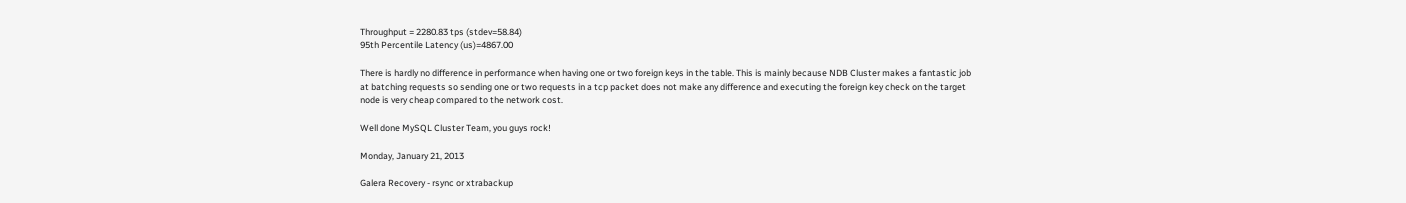Throughput = 2280.83 tps (stdev=58.84)
95th Percentile Latency (us)=4867.00

There is hardly no difference in performance when having one or two foreign keys in the table. This is mainly because NDB Cluster makes a fantastic job at batching requests so sending one or two requests in a tcp packet does not make any difference and executing the foreign key check on the target node is very cheap compared to the network cost.

Well done MySQL Cluster Team, you guys rock!

Monday, January 21, 2013

Galera Recovery - rsync or xtrabackup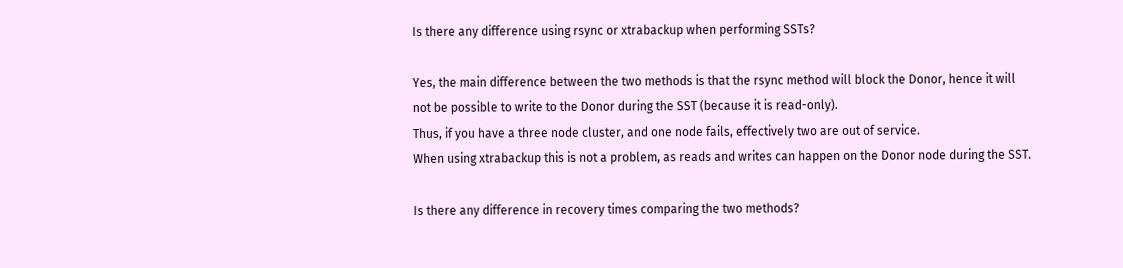Is there any difference using rsync or xtrabackup when performing SSTs?

Yes, the main difference between the two methods is that the rsync method will block the Donor, hence it will not be possible to write to the Donor during the SST (because it is read-only).
Thus, if you have a three node cluster, and one node fails, effectively two are out of service.
When using xtrabackup this is not a problem, as reads and writes can happen on the Donor node during the SST.

Is there any difference in recovery times comparing the two methods?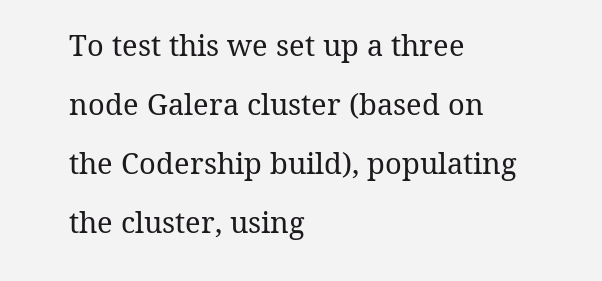To test this we set up a three node Galera cluster (based on the Codership build), populating the cluster, using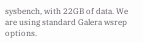sysbench, with 22GB of data. We are using standard Galera wsrep options.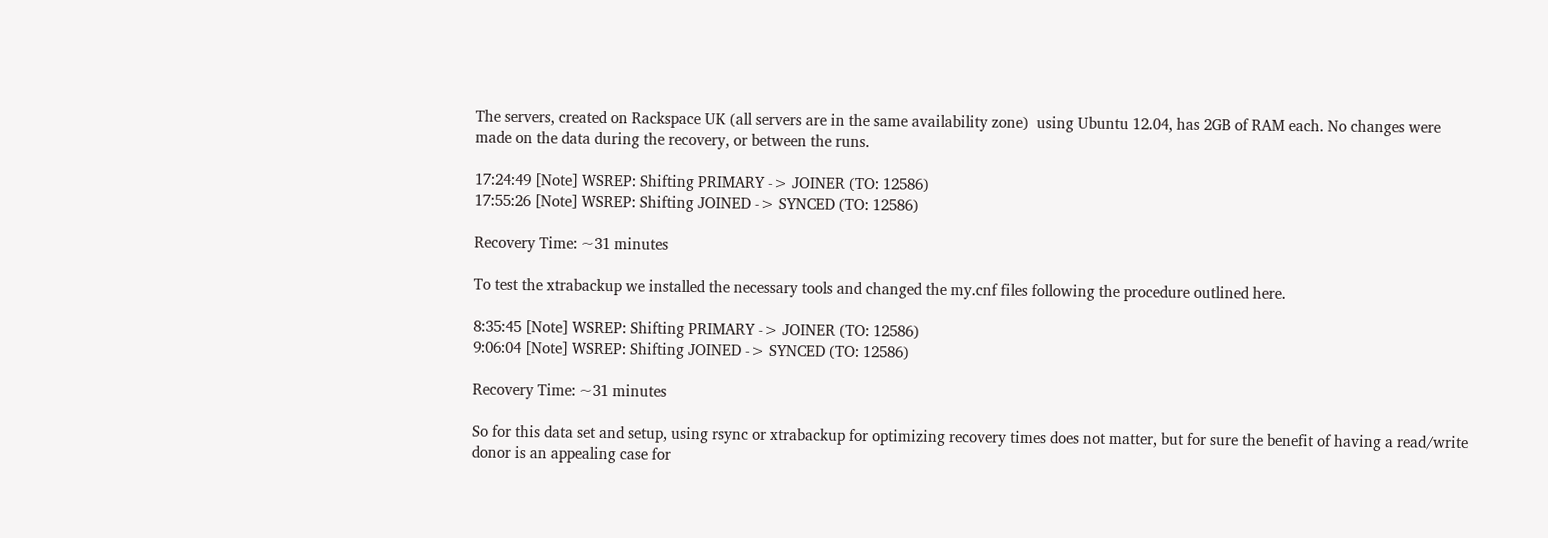The servers, created on Rackspace UK (all servers are in the same availability zone)  using Ubuntu 12.04, has 2GB of RAM each. No changes were made on the data during the recovery, or between the runs.

17:24:49 [Note] WSREP: Shifting PRIMARY -> JOINER (TO: 12586)
17:55:26 [Note] WSREP: Shifting JOINED -> SYNCED (TO: 12586)

Recovery Time: ~31 minutes

To test the xtrabackup we installed the necessary tools and changed the my.cnf files following the procedure outlined here.

8:35:45 [Note] WSREP: Shifting PRIMARY -> JOINER (TO: 12586)
9:06:04 [Note] WSREP: Shifting JOINED -> SYNCED (TO: 12586)

Recovery Time: ~31 minutes

So for this data set and setup, using rsync or xtrabackup for optimizing recovery times does not matter, but for sure the benefit of having a read/write donor is an appealing case for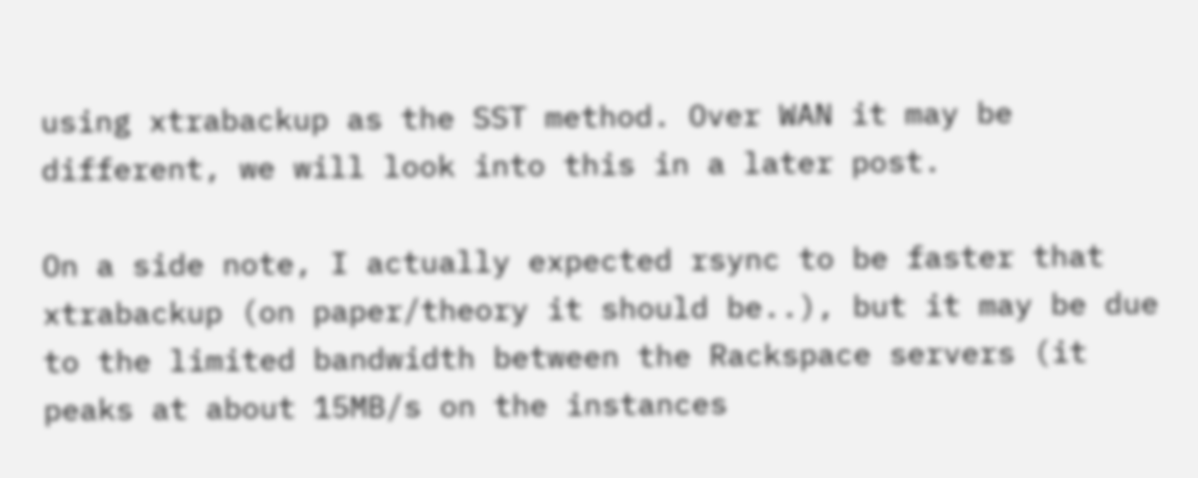using xtrabackup as the SST method. Over WAN it may be different, we will look into this in a later post.

On a side note, I actually expected rsync to be faster that xtrabackup (on paper/theory it should be..), but it may be due to the limited bandwidth between the Rackspace servers (it peaks at about 15MB/s on the instances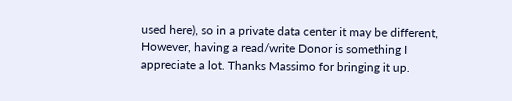used here), so in a private data center it may be different, However, having a read/write Donor is something I appreciate a lot. Thanks Massimo for bringing it up.